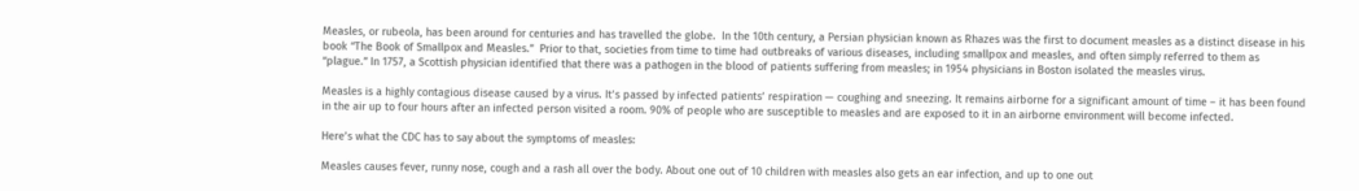Measles, or rubeola, has been around for centuries and has travelled the globe.  In the 10th century, a Persian physician known as Rhazes was the first to document measles as a distinct disease in his book “The Book of Smallpox and Measles.”  Prior to that, societies from time to time had outbreaks of various diseases, including smallpox and measles, and often simply referred to them as “plague.” In 1757, a Scottish physician identified that there was a pathogen in the blood of patients suffering from measles; in 1954 physicians in Boston isolated the measles virus.

Measles is a highly contagious disease caused by a virus. It’s passed by infected patients’ respiration — coughing and sneezing. It remains airborne for a significant amount of time – it has been found in the air up to four hours after an infected person visited a room. 90% of people who are susceptible to measles and are exposed to it in an airborne environment will become infected.

Here’s what the CDC has to say about the symptoms of measles:

Measles causes fever, runny nose, cough and a rash all over the body. About one out of 10 children with measles also gets an ear infection, and up to one out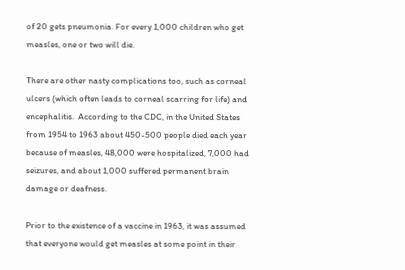of 20 gets pneumonia. For every 1,000 children who get measles, one or two will die.

There are other nasty complications too, such as corneal ulcers (which often leads to corneal scarring for life) and encephalitis.  According to the CDC, in the United States from 1954 to 1963 about 450-500 people died each year because of measles, 48,000 were hospitalized, 7,000 had seizures, and about 1,000 suffered permanent brain damage or deafness.

Prior to the existence of a vaccine in 1963, it was assumed that everyone would get measles at some point in their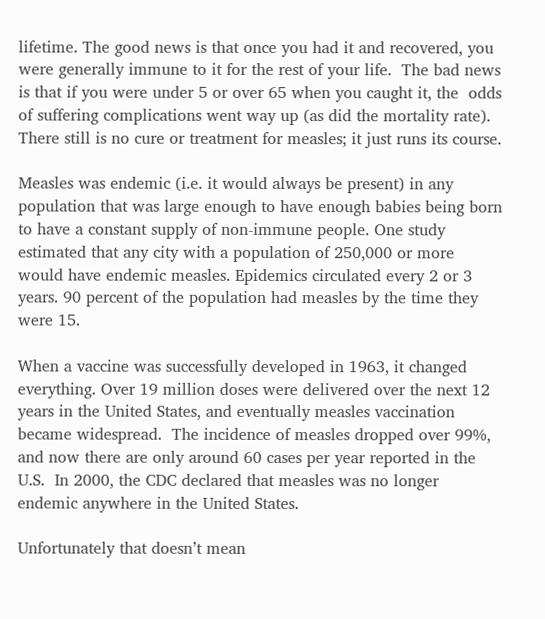lifetime. The good news is that once you had it and recovered, you were generally immune to it for the rest of your life.  The bad news is that if you were under 5 or over 65 when you caught it, the  odds of suffering complications went way up (as did the mortality rate). There still is no cure or treatment for measles; it just runs its course.

Measles was endemic (i.e. it would always be present) in any population that was large enough to have enough babies being born to have a constant supply of non-immune people. One study estimated that any city with a population of 250,000 or more would have endemic measles. Epidemics circulated every 2 or 3 years. 90 percent of the population had measles by the time they were 15.

When a vaccine was successfully developed in 1963, it changed everything. Over 19 million doses were delivered over the next 12 years in the United States, and eventually measles vaccination became widespread.  The incidence of measles dropped over 99%, and now there are only around 60 cases per year reported in the U.S.  In 2000, the CDC declared that measles was no longer endemic anywhere in the United States.

Unfortunately that doesn’t mean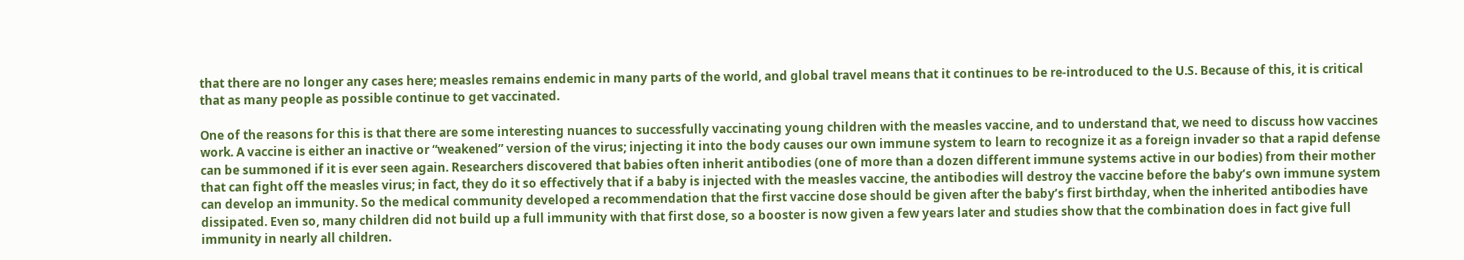that there are no longer any cases here; measles remains endemic in many parts of the world, and global travel means that it continues to be re-introduced to the U.S. Because of this, it is critical that as many people as possible continue to get vaccinated.

One of the reasons for this is that there are some interesting nuances to successfully vaccinating young children with the measles vaccine, and to understand that, we need to discuss how vaccines work. A vaccine is either an inactive or “weakened” version of the virus; injecting it into the body causes our own immune system to learn to recognize it as a foreign invader so that a rapid defense can be summoned if it is ever seen again. Researchers discovered that babies often inherit antibodies (one of more than a dozen different immune systems active in our bodies) from their mother that can fight off the measles virus; in fact, they do it so effectively that if a baby is injected with the measles vaccine, the antibodies will destroy the vaccine before the baby’s own immune system can develop an immunity. So the medical community developed a recommendation that the first vaccine dose should be given after the baby’s first birthday, when the inherited antibodies have dissipated. Even so, many children did not build up a full immunity with that first dose, so a booster is now given a few years later and studies show that the combination does in fact give full immunity in nearly all children.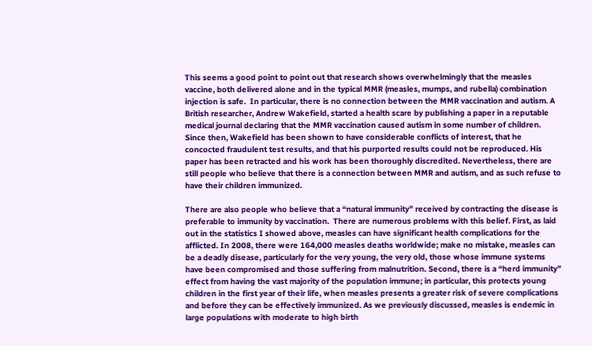This seems a good point to point out that research shows overwhelmingly that the measles vaccine, both delivered alone and in the typical MMR (measles, mumps, and rubella) combination injection is safe.  In particular, there is no connection between the MMR vaccination and autism. A British researcher, Andrew Wakefield, started a health scare by publishing a paper in a reputable medical journal declaring that the MMR vaccination caused autism in some number of children. Since then, Wakefield has been shown to have considerable conflicts of interest, that he concocted fraudulent test results, and that his purported results could not be reproduced. His paper has been retracted and his work has been thoroughly discredited. Nevertheless, there are still people who believe that there is a connection between MMR and autism, and as such refuse to have their children immunized.

There are also people who believe that a “natural immunity” received by contracting the disease is preferable to immunity by vaccination.  There are numerous problems with this belief. First, as laid out in the statistics I showed above, measles can have significant health complications for the afflicted. In 2008, there were 164,000 measles deaths worldwide; make no mistake, measles can be a deadly disease, particularly for the very young, the very old, those whose immune systems have been compromised and those suffering from malnutrition. Second, there is a “herd immunity” effect from having the vast majority of the population immune; in particular, this protects young children in the first year of their life, when measles presents a greater risk of severe complications and before they can be effectively immunized. As we previously discussed, measles is endemic in large populations with moderate to high birth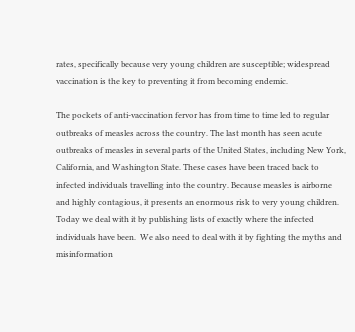rates, specifically because very young children are susceptible; widespread vaccination is the key to preventing it from becoming endemic.

The pockets of anti-vaccination fervor has from time to time led to regular outbreaks of measles across the country. The last month has seen acute outbreaks of measles in several parts of the United States, including New York, California, and Washington State. These cases have been traced back to infected individuals travelling into the country. Because measles is airborne and highly contagious, it presents an enormous risk to very young children. Today we deal with it by publishing lists of exactly where the infected individuals have been.  We also need to deal with it by fighting the myths and misinformation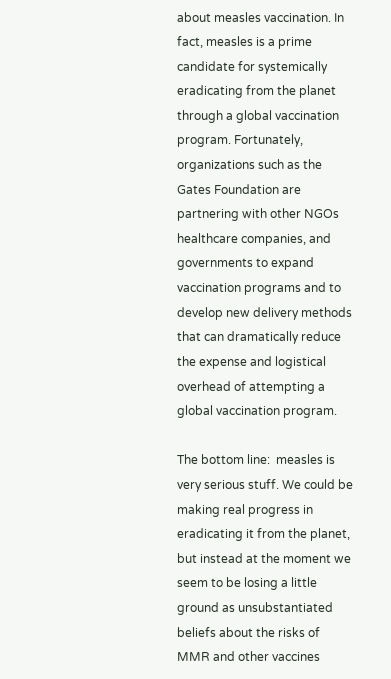about measles vaccination. In fact, measles is a prime candidate for systemically eradicating from the planet through a global vaccination program. Fortunately, organizations such as the Gates Foundation are partnering with other NGOs healthcare companies, and governments to expand vaccination programs and to develop new delivery methods that can dramatically reduce the expense and logistical overhead of attempting a global vaccination program.

The bottom line:  measles is very serious stuff. We could be making real progress in eradicating it from the planet, but instead at the moment we seem to be losing a little ground as unsubstantiated beliefs about the risks of MMR and other vaccines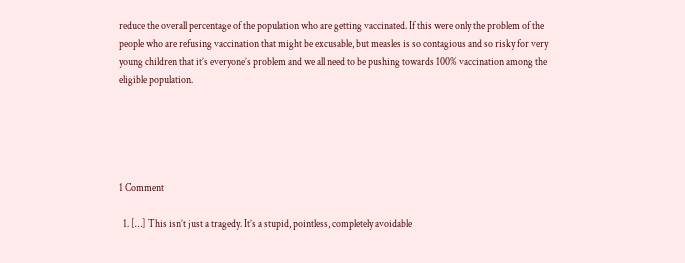reduce the overall percentage of the population who are getting vaccinated. If this were only the problem of the people who are refusing vaccination that might be excusable, but measles is so contagious and so risky for very young children that it’s everyone’s problem and we all need to be pushing towards 100% vaccination among the eligible population.





1 Comment

  1. […] This isn’t just a tragedy. It’s a stupid, pointless, completely avoidable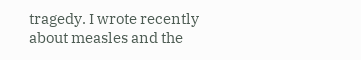tragedy. I wrote recently about measles and the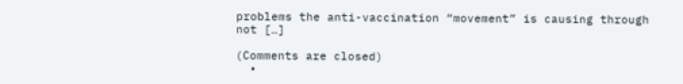problems the anti-vaccination “movement” is causing through not […]

(Comments are closed)
  •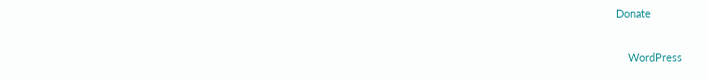Donate

    WordPress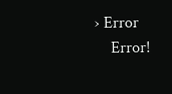› Error
    Error!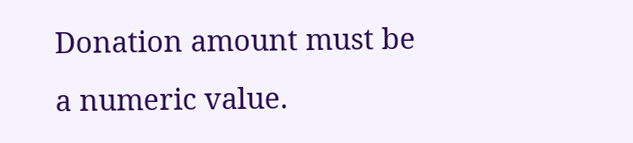Donation amount must be a numeric value.